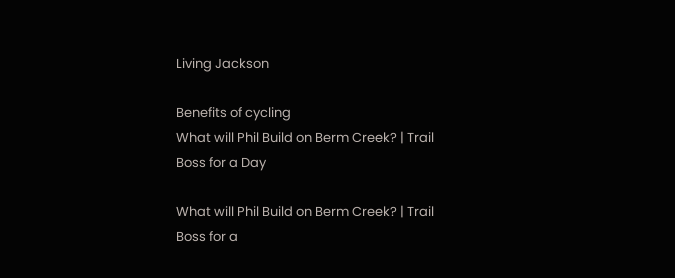Living Jackson

Benefits of cycling
What will Phil Build on Berm Creek? | Trail Boss for a Day

What will Phil Build on Berm Creek? | Trail Boss for a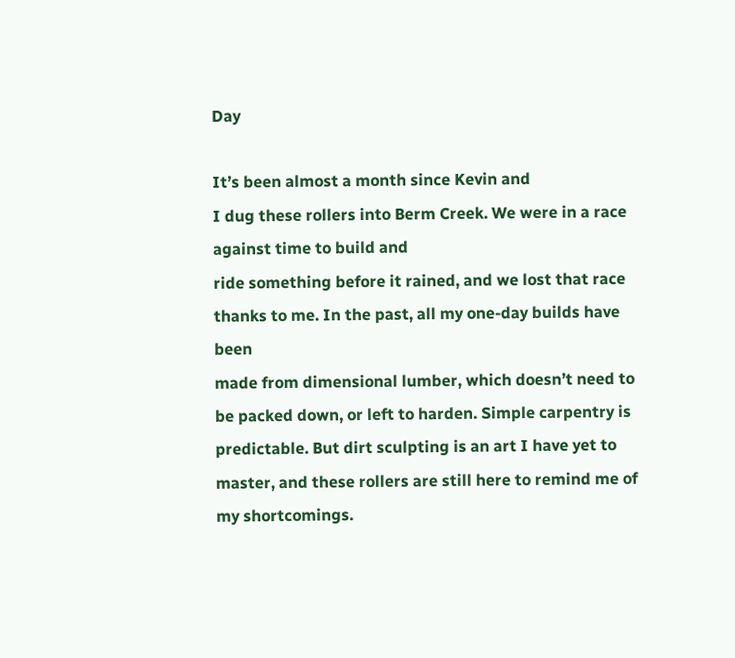Day

It’s been almost a month since Kevin and
I dug these rollers into Berm Creek. We were in a race against time to build and
ride something before it rained, and we lost that race thanks to me. In the past, all my one-day builds have been
made from dimensional lumber, which doesn’t need to be packed down, or left to harden. Simple carpentry is predictable. But dirt sculpting is an art I have yet to
master, and these rollers are still here to remind me of my shortcomings.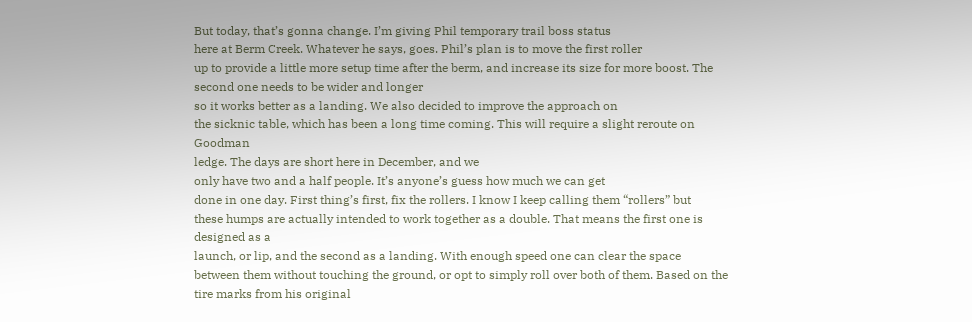But today, that’s gonna change. I’m giving Phil temporary trail boss status
here at Berm Creek. Whatever he says, goes. Phil’s plan is to move the first roller
up to provide a little more setup time after the berm, and increase its size for more boost. The second one needs to be wider and longer
so it works better as a landing. We also decided to improve the approach on
the sicknic table, which has been a long time coming. This will require a slight reroute on Goodman
ledge. The days are short here in December, and we
only have two and a half people. It’s anyone’s guess how much we can get
done in one day. First thing’s first, fix the rollers. I know I keep calling them “rollers” but
these humps are actually intended to work together as a double. That means the first one is designed as a
launch, or lip, and the second as a landing. With enough speed one can clear the space
between them without touching the ground, or opt to simply roll over both of them. Based on the tire marks from his original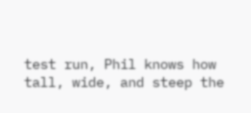test run, Phil knows how tall, wide, and steep the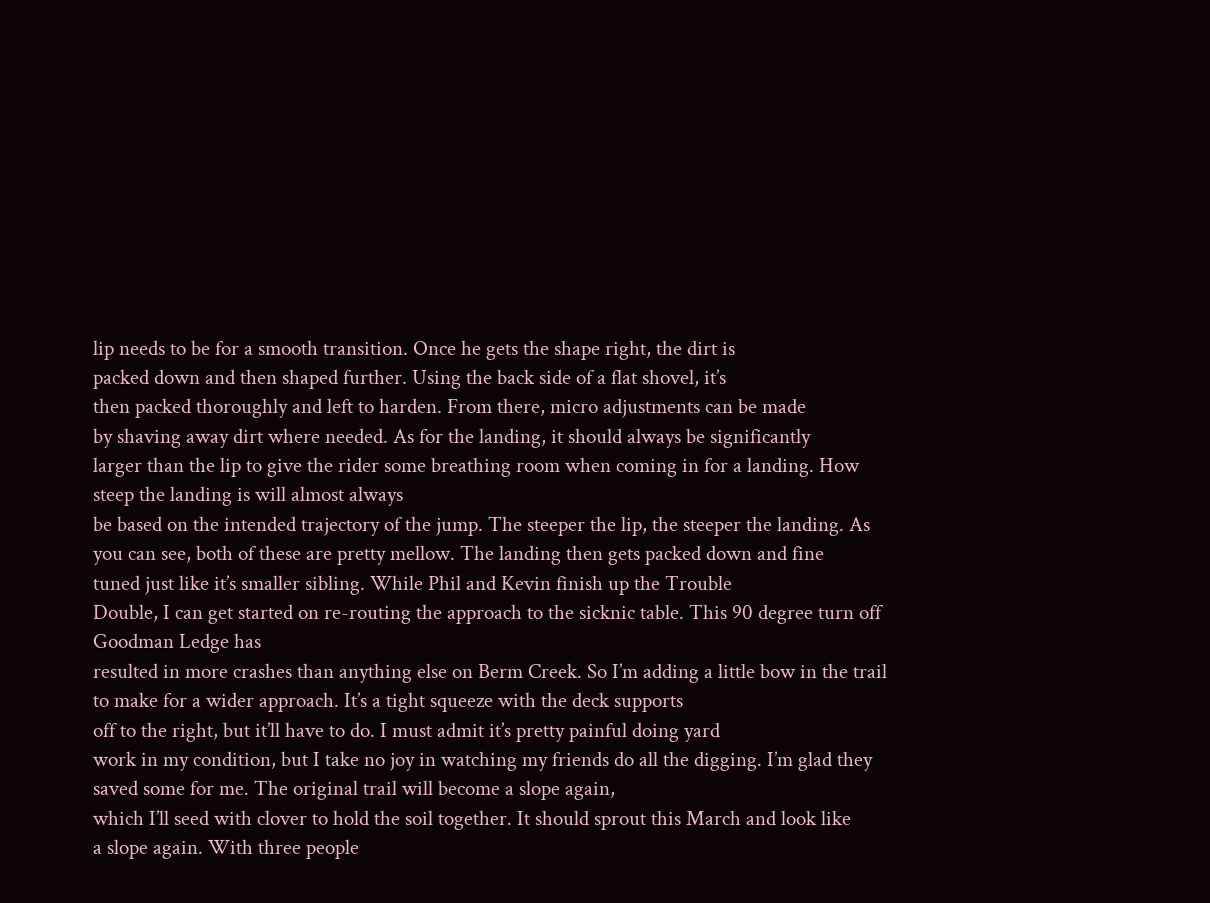lip needs to be for a smooth transition. Once he gets the shape right, the dirt is
packed down and then shaped further. Using the back side of a flat shovel, it’s
then packed thoroughly and left to harden. From there, micro adjustments can be made
by shaving away dirt where needed. As for the landing, it should always be significantly
larger than the lip to give the rider some breathing room when coming in for a landing. How steep the landing is will almost always
be based on the intended trajectory of the jump. The steeper the lip, the steeper the landing. As you can see, both of these are pretty mellow. The landing then gets packed down and fine
tuned just like it’s smaller sibling. While Phil and Kevin finish up the Trouble
Double, I can get started on re-routing the approach to the sicknic table. This 90 degree turn off Goodman Ledge has
resulted in more crashes than anything else on Berm Creek. So I’m adding a little bow in the trail
to make for a wider approach. It’s a tight squeeze with the deck supports
off to the right, but it’ll have to do. I must admit it’s pretty painful doing yard
work in my condition, but I take no joy in watching my friends do all the digging. I’m glad they saved some for me. The original trail will become a slope again,
which I’ll seed with clover to hold the soil together. It should sprout this March and look like
a slope again. With three people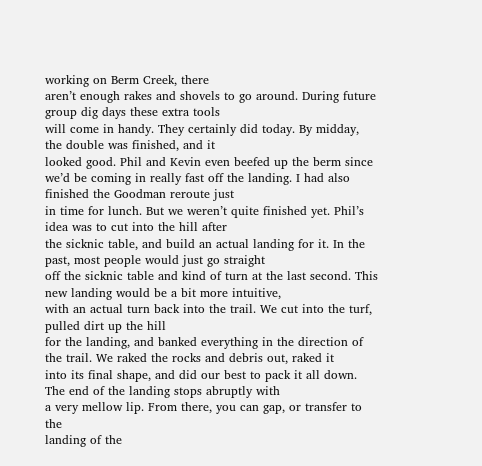working on Berm Creek, there
aren’t enough rakes and shovels to go around. During future group dig days these extra tools
will come in handy. They certainly did today. By midday, the double was finished, and it
looked good. Phil and Kevin even beefed up the berm since
we’d be coming in really fast off the landing. I had also finished the Goodman reroute just
in time for lunch. But we weren’t quite finished yet. Phil’s idea was to cut into the hill after
the sicknic table, and build an actual landing for it. In the past, most people would just go straight
off the sicknic table and kind of turn at the last second. This new landing would be a bit more intuitive,
with an actual turn back into the trail. We cut into the turf, pulled dirt up the hill
for the landing, and banked everything in the direction of the trail. We raked the rocks and debris out, raked it
into its final shape, and did our best to pack it all down. The end of the landing stops abruptly with
a very mellow lip. From there, you can gap, or transfer to the
landing of the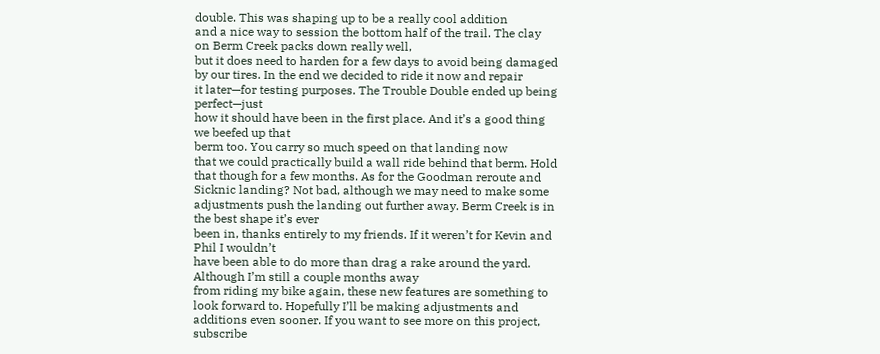double. This was shaping up to be a really cool addition
and a nice way to session the bottom half of the trail. The clay on Berm Creek packs down really well,
but it does need to harden for a few days to avoid being damaged by our tires. In the end we decided to ride it now and repair
it later—for testing purposes. The Trouble Double ended up being perfect—just
how it should have been in the first place. And it’s a good thing we beefed up that
berm too. You carry so much speed on that landing now
that we could practically build a wall ride behind that berm. Hold that though for a few months. As for the Goodman reroute and Sicknic landing? Not bad, although we may need to make some
adjustments push the landing out further away. Berm Creek is in the best shape it’s ever
been in, thanks entirely to my friends. If it weren’t for Kevin and Phil I wouldn’t
have been able to do more than drag a rake around the yard. Although I’m still a couple months away
from riding my bike again, these new features are something to look forward to. Hopefully I’ll be making adjustments and
additions even sooner. If you want to see more on this project, subscribe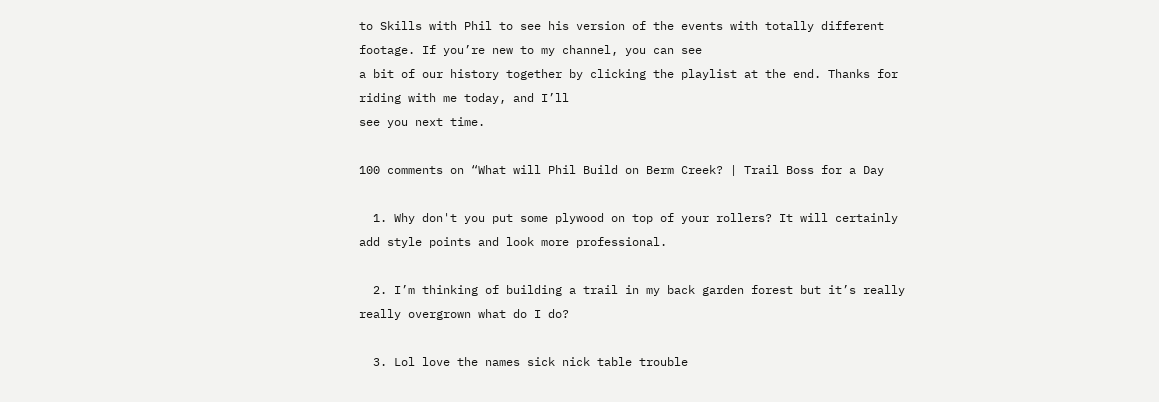to Skills with Phil to see his version of the events with totally different footage. If you’re new to my channel, you can see
a bit of our history together by clicking the playlist at the end. Thanks for riding with me today, and I’ll
see you next time.

100 comments on “What will Phil Build on Berm Creek? | Trail Boss for a Day

  1. Why don't you put some plywood on top of your rollers? It will certainly add style points and look more professional.

  2. I’m thinking of building a trail in my back garden forest but it’s really really overgrown what do I do?

  3. Lol love the names sick nick table trouble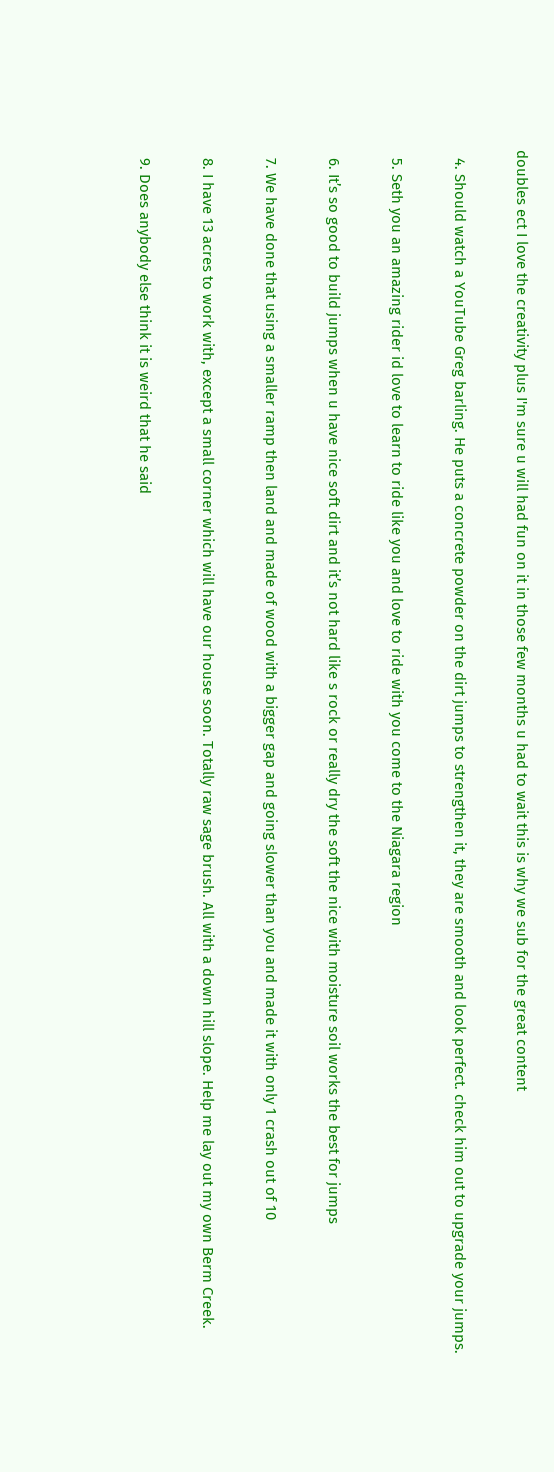doubles ect I love the creativity plus I'm sure u will had fun on it in those few months u had to wait this is why we sub for the great content

  4. Should watch a YouTube Greg barling. He puts a concrete powder on the dirt jumps to strengthen it, they are smooth and look perfect. check him out to upgrade your jumps.

  5. Seth you an amazing rider id love to learn to ride like you and love to ride with you come to the Niagara region

  6. It’s so good to build jumps when u have nice soft dirt and it’s not hard like s rock or really dry the soft the nice with moisture soil works the best for jumps

  7. We have done that using a smaller ramp then land and made of wood with a bigger gap and going slower than you and made it with only 1 crash out of 10

  8. I have 13 acres to work with, except a small corner which will have our house soon. Totally raw sage brush. All with a down hill slope. Help me lay out my own Berm Creek.

  9. Does anybody else think it is weird that he said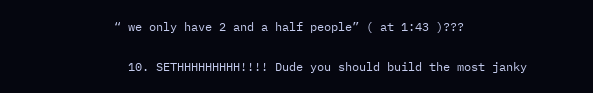“ we only have 2 and a half people” ( at 1:43 )???

  10. SETHHHHHHHHH!!!! Dude you should build the most janky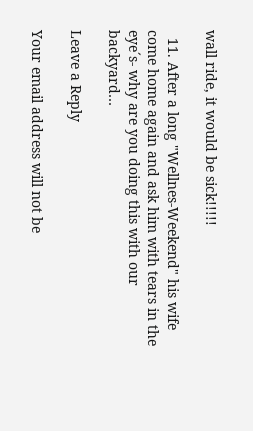wall ride, it would be sick!!!!!

  11. After a long "Wellnes-Weekend" his wife come home again and ask him with tears in the eye´s- why are you doing this with our backyard…

Leave a Reply

Your email address will not be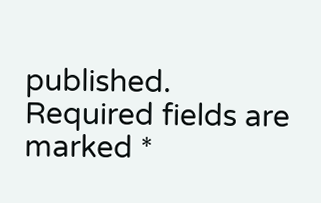published. Required fields are marked *